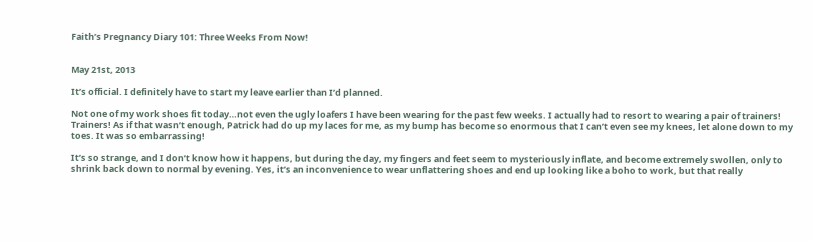Faith’s Pregnancy Diary 101: Three Weeks From Now!


May 21st, 2013

It’s official. I definitely have to start my leave earlier than I’d planned.

Not one of my work shoes fit today…not even the ugly loafers I have been wearing for the past few weeks. I actually had to resort to wearing a pair of trainers! Trainers! As if that wasn’t enough, Patrick had do up my laces for me, as my bump has become so enormous that I can’t even see my knees, let alone down to my toes. It was so embarrassing!

It’s so strange, and I don’t know how it happens, but during the day, my fingers and feet seem to mysteriously inflate, and become extremely swollen, only to shrink back down to normal by evening. Yes, it’s an inconvenience to wear unflattering shoes and end up looking like a boho to work, but that really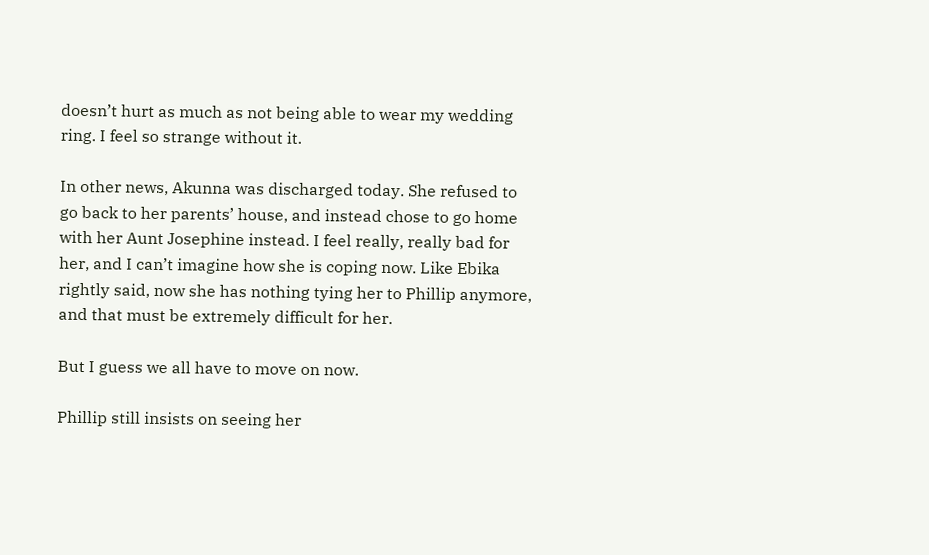doesn’t hurt as much as not being able to wear my wedding ring. I feel so strange without it.

In other news, Akunna was discharged today. She refused to go back to her parents’ house, and instead chose to go home with her Aunt Josephine instead. I feel really, really bad for her, and I can’t imagine how she is coping now. Like Ebika rightly said, now she has nothing tying her to Phillip anymore, and that must be extremely difficult for her.

But I guess we all have to move on now.

Phillip still insists on seeing her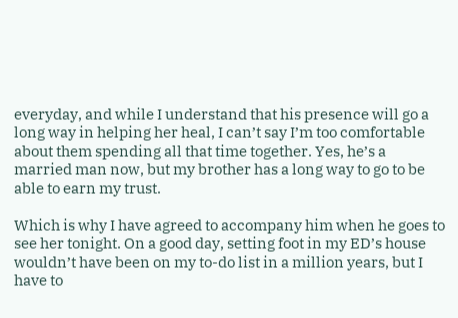everyday, and while I understand that his presence will go a long way in helping her heal, I can’t say I’m too comfortable about them spending all that time together. Yes, he’s a married man now, but my brother has a long way to go to be able to earn my trust.

Which is why I have agreed to accompany him when he goes to see her tonight. On a good day, setting foot in my ED’s house wouldn’t have been on my to-do list in a million years, but I have to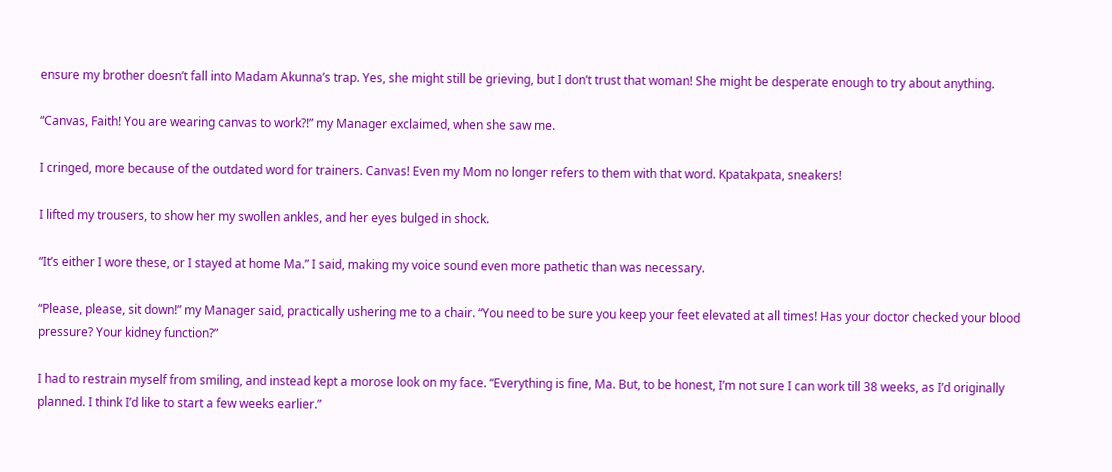ensure my brother doesn’t fall into Madam Akunna’s trap. Yes, she might still be grieving, but I don’t trust that woman! She might be desperate enough to try about anything.

“Canvas, Faith! You are wearing canvas to work?!” my Manager exclaimed, when she saw me.

I cringed, more because of the outdated word for trainers. Canvas! Even my Mom no longer refers to them with that word. Kpatakpata, sneakers!

I lifted my trousers, to show her my swollen ankles, and her eyes bulged in shock.

“It’s either I wore these, or I stayed at home Ma.” I said, making my voice sound even more pathetic than was necessary.

“Please, please, sit down!” my Manager said, practically ushering me to a chair. “You need to be sure you keep your feet elevated at all times! Has your doctor checked your blood pressure? Your kidney function?”

I had to restrain myself from smiling, and instead kept a morose look on my face. “Everything is fine, Ma. But, to be honest, I’m not sure I can work till 38 weeks, as I’d originally planned. I think I’d like to start a few weeks earlier.”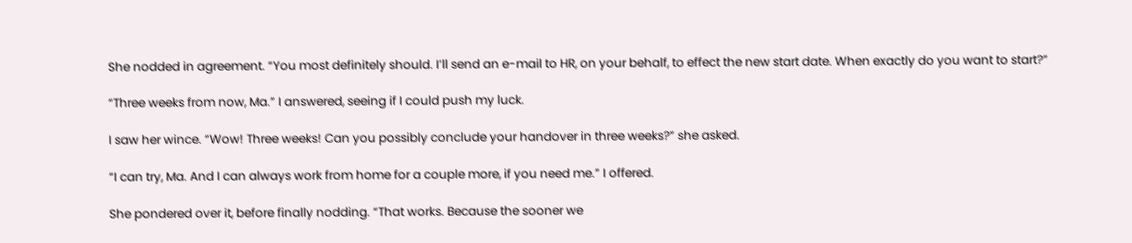She nodded in agreement. “You most definitely should. I’ll send an e-mail to HR, on your behalf, to effect the new start date. When exactly do you want to start?”

“Three weeks from now, Ma.” I answered, seeing if I could push my luck.

I saw her wince. “Wow! Three weeks! Can you possibly conclude your handover in three weeks?” she asked.

“I can try, Ma. And I can always work from home for a couple more, if you need me.” I offered.

She pondered over it, before finally nodding. “That works. Because the sooner we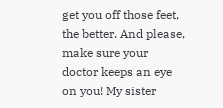get you off those feet, the better. And please, make sure your doctor keeps an eye on you! My sister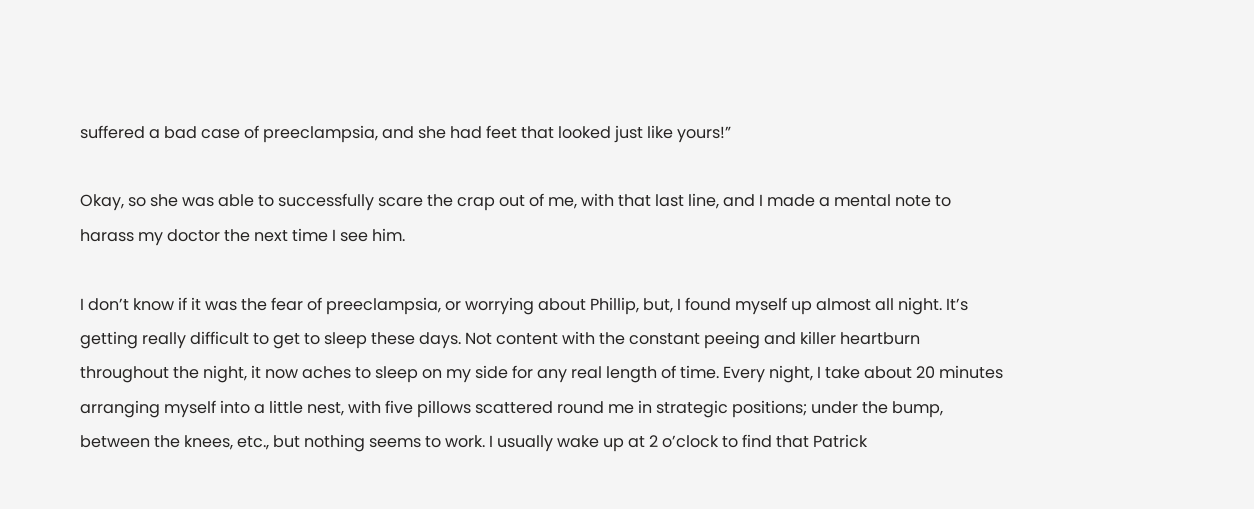suffered a bad case of preeclampsia, and she had feet that looked just like yours!”

Okay, so she was able to successfully scare the crap out of me, with that last line, and I made a mental note to harass my doctor the next time I see him.

I don’t know if it was the fear of preeclampsia, or worrying about Phillip, but, I found myself up almost all night. It’s getting really difficult to get to sleep these days. Not content with the constant peeing and killer heartburn throughout the night, it now aches to sleep on my side for any real length of time. Every night, I take about 20 minutes arranging myself into a little nest, with five pillows scattered round me in strategic positions; under the bump, between the knees, etc., but nothing seems to work. I usually wake up at 2 o’clock to find that Patrick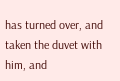has turned over, and taken the duvet with him, and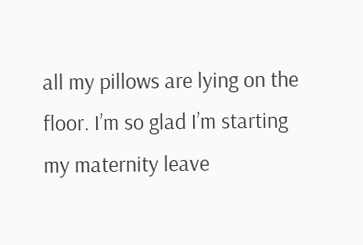all my pillows are lying on the floor. I’m so glad I’m starting my maternity leave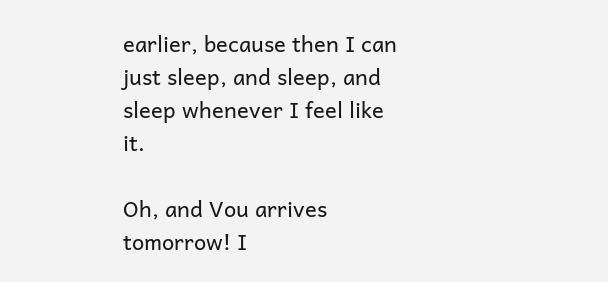earlier, because then I can just sleep, and sleep, and sleep whenever I feel like it.

Oh, and Vou arrives tomorrow! I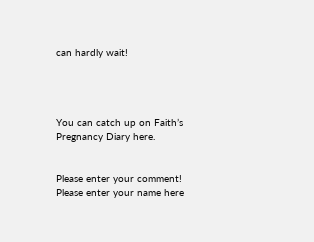can hardly wait!




You can catch up on Faith’s Pregnancy Diary here.


Please enter your comment!
Please enter your name here